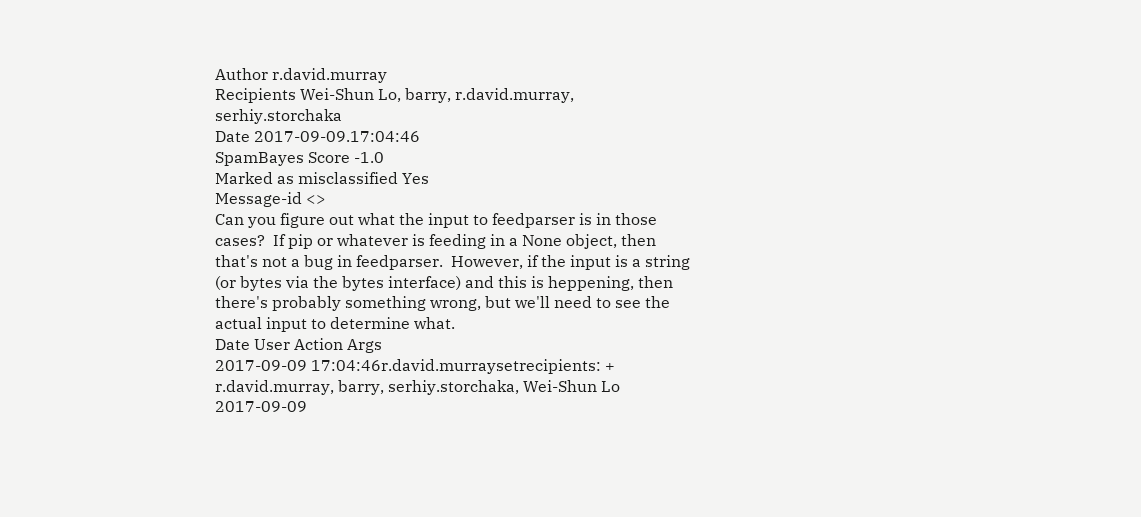Author r.david.murray
Recipients Wei-Shun Lo, barry, r.david.murray, serhiy.storchaka
Date 2017-09-09.17:04:46
SpamBayes Score -1.0
Marked as misclassified Yes
Message-id <>
Can you figure out what the input to feedparser is in those cases?  If pip or whatever is feeding in a None object, then that's not a bug in feedparser.  However, if the input is a string (or bytes via the bytes interface) and this is heppening, then there's probably something wrong, but we'll need to see the actual input to determine what.
Date User Action Args
2017-09-09 17:04:46r.david.murraysetrecipients: + r.david.murray, barry, serhiy.storchaka, Wei-Shun Lo
2017-09-09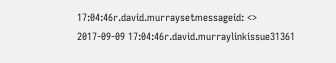17:04:46r.david.murraysetmessageid: <>
2017-09-09 17:04:46r.david.murraylinkissue31361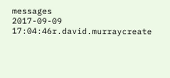messages
2017-09-09 17:04:46r.david.murraycreate